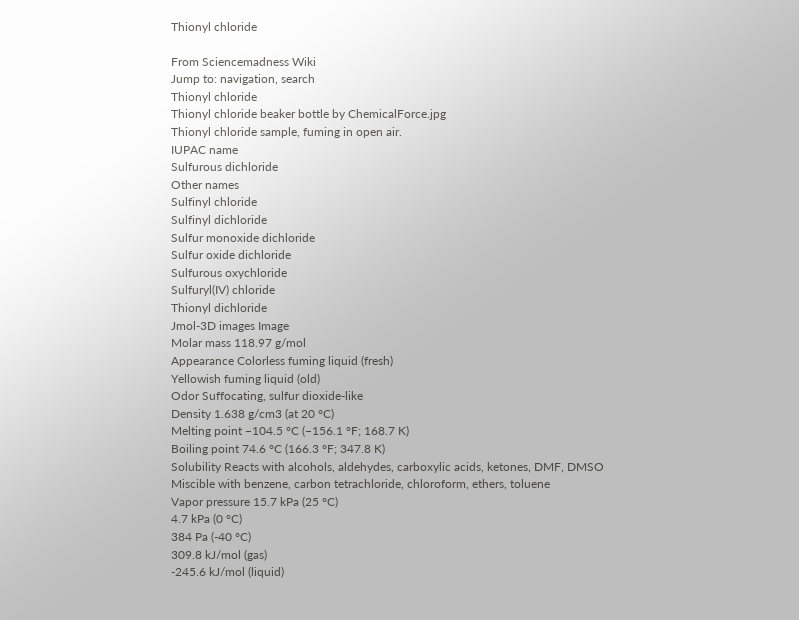Thionyl chloride

From Sciencemadness Wiki
Jump to: navigation, search
Thionyl chloride
Thionyl chloride beaker bottle by ChemicalForce.jpg
Thionyl chloride sample, fuming in open air.
IUPAC name
Sulfurous dichloride
Other names
Sulfinyl chloride
Sulfinyl dichloride
Sulfur monoxide dichloride
Sulfur oxide dichloride
Sulfurous oxychloride
Sulfuryl(IV) chloride
Thionyl dichloride
Jmol-3D images Image
Molar mass 118.97 g/mol
Appearance Colorless fuming liquid (fresh)
Yellowish fuming liquid (old)
Odor Suffocating, sulfur dioxide-like
Density 1.638 g/cm3 (at 20 °C)
Melting point −104.5 °C (−156.1 °F; 168.7 K)
Boiling point 74.6 °C (166.3 °F; 347.8 K)
Solubility Reacts with alcohols, aldehydes, carboxylic acids, ketones, DMF, DMSO
Miscible with benzene, carbon tetrachloride, chloroform, ethers, toluene
Vapor pressure 15.7 kPa (25 °C)
4.7 kPa (0 °C)
384 Pa (-40 °C)
309.8 kJ/mol (gas)
-245.6 kJ/mol (liquid)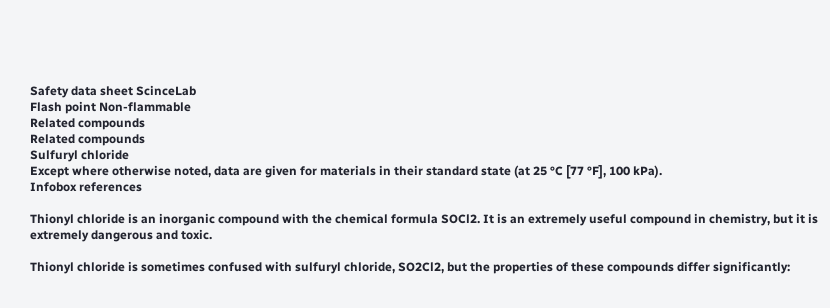Safety data sheet ScinceLab
Flash point Non-flammable
Related compounds
Related compounds
Sulfuryl chloride
Except where otherwise noted, data are given for materials in their standard state (at 25 °C [77 °F], 100 kPa).
Infobox references

Thionyl chloride is an inorganic compound with the chemical formula SOCl2. It is an extremely useful compound in chemistry, but it is extremely dangerous and toxic.

Thionyl chloride is sometimes confused with sulfuryl chloride, SO2Cl2, but the properties of these compounds differ significantly: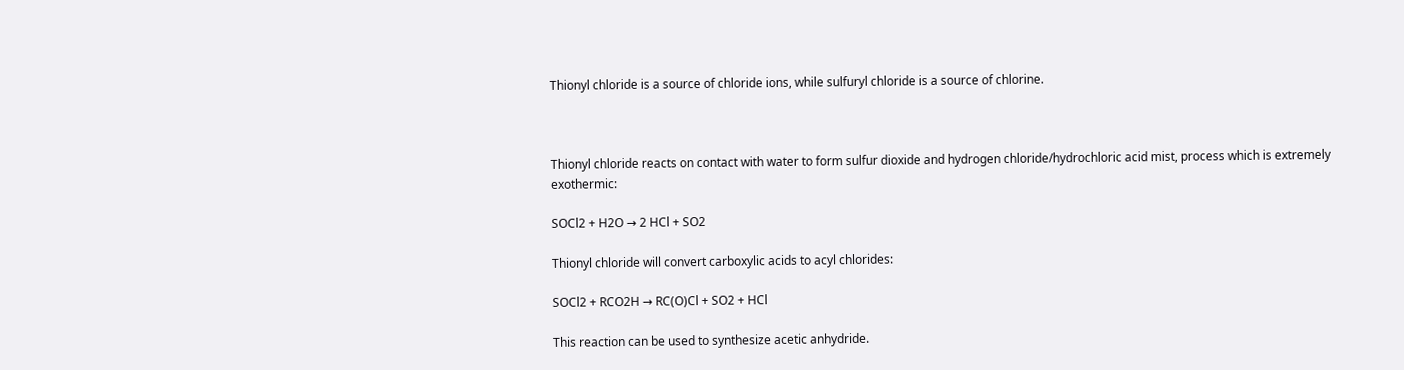Thionyl chloride is a source of chloride ions, while sulfuryl chloride is a source of chlorine.



Thionyl chloride reacts on contact with water to form sulfur dioxide and hydrogen chloride/hydrochloric acid mist, process which is extremely exothermic:

SOCl2 + H2O → 2 HCl + SO2

Thionyl chloride will convert carboxylic acids to acyl chlorides:

SOCl2 + RCO2H → RC(O)Cl + SO2 + HCl

This reaction can be used to synthesize acetic anhydride.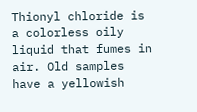Thionyl chloride is a colorless oily liquid that fumes in air. Old samples have a yellowish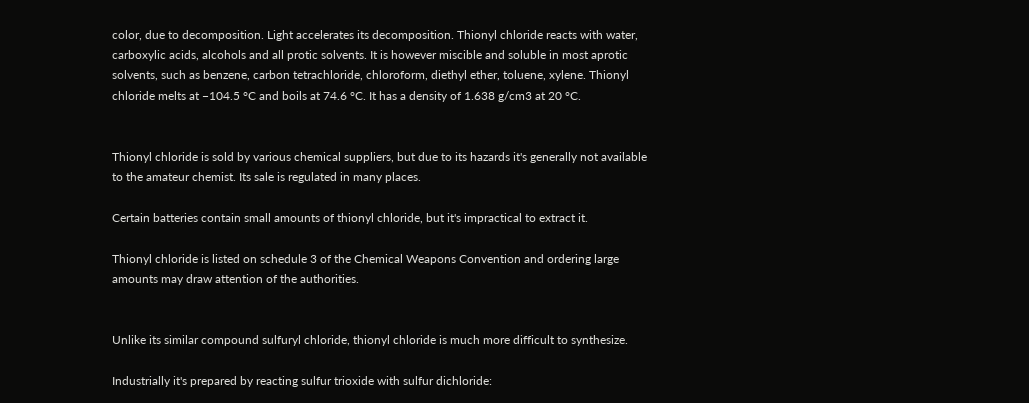color, due to decomposition. Light accelerates its decomposition. Thionyl chloride reacts with water, carboxylic acids, alcohols and all protic solvents. It is however miscible and soluble in most aprotic solvents, such as benzene, carbon tetrachloride, chloroform, diethyl ether, toluene, xylene. Thionyl chloride melts at −104.5 °C and boils at 74.6 °C. It has a density of 1.638 g/cm3 at 20 °C.


Thionyl chloride is sold by various chemical suppliers, but due to its hazards it's generally not available to the amateur chemist. Its sale is regulated in many places.

Certain batteries contain small amounts of thionyl chloride, but it's impractical to extract it.

Thionyl chloride is listed on schedule 3 of the Chemical Weapons Convention and ordering large amounts may draw attention of the authorities.


Unlike its similar compound sulfuryl chloride, thionyl chloride is much more difficult to synthesize.

Industrially it's prepared by reacting sulfur trioxide with sulfur dichloride: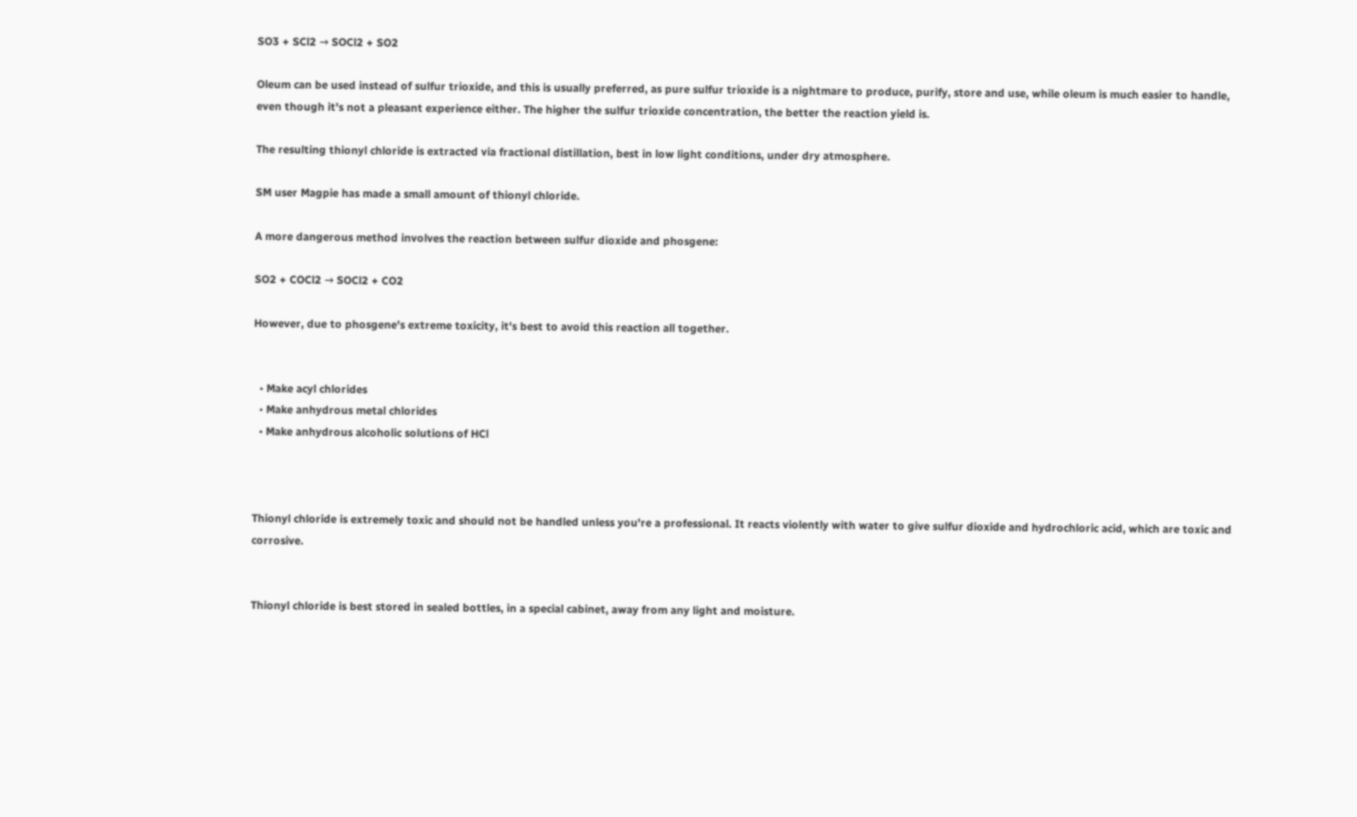SO3 + SCl2 → SOCl2 + SO2

Oleum can be used instead of sulfur trioxide, and this is usually preferred, as pure sulfur trioxide is a nightmare to produce, purify, store and use, while oleum is much easier to handle, even though it's not a pleasant experience either. The higher the sulfur trioxide concentration, the better the reaction yield is.

The resulting thionyl chloride is extracted via fractional distillation, best in low light conditions, under dry atmosphere.

SM user Magpie has made a small amount of thionyl chloride.

A more dangerous method involves the reaction between sulfur dioxide and phosgene:

SO2 + COCl2 → SOCl2 + CO2

However, due to phosgene's extreme toxicity, it's best to avoid this reaction all together.


  • Make acyl chlorides
  • Make anhydrous metal chlorides
  • Make anhydrous alcoholic solutions of HCl



Thionyl chloride is extremely toxic and should not be handled unless you're a professional. It reacts violently with water to give sulfur dioxide and hydrochloric acid, which are toxic and corrosive.


Thionyl chloride is best stored in sealed bottles, in a special cabinet, away from any light and moisture.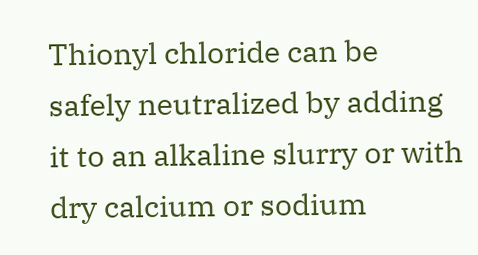Thionyl chloride can be safely neutralized by adding it to an alkaline slurry or with dry calcium or sodium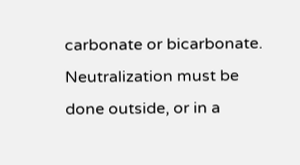carbonate or bicarbonate. Neutralization must be done outside, or in a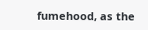fumehood, as the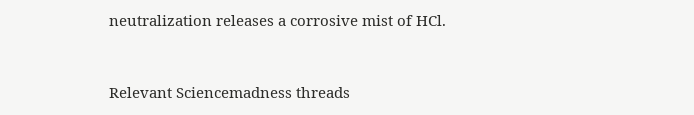neutralization releases a corrosive mist of HCl.


Relevant Sciencemadness threads